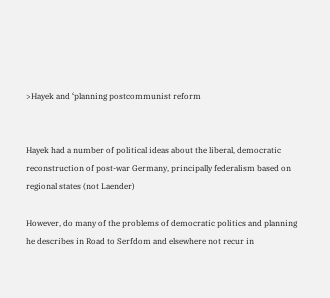>Hayek and ‘planning postcommunist reform


Hayek had a number of political ideas about the liberal, democratic reconstruction of post-war Germany, principally federalism based on regional states (not Laender)

However, do many of the problems of democratic politics and planning he describes in Road to Serfdom and elsewhere not recur in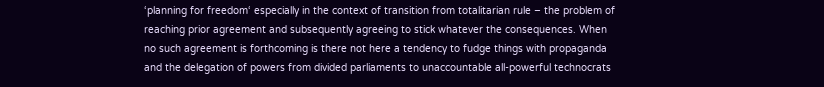‘planning for freedom‘ especially in the context of transition from totalitarian rule – the problem of reaching prior agreement and subsequently agreeing to stick whatever the consequences. When no such agreement is forthcoming is there not here a tendency to fudge things with propaganda and the delegation of powers from divided parliaments to unaccountable all-powerful technocrats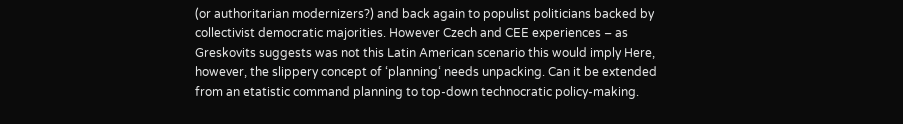(or authoritarian modernizers?) and back again to populist politicians backed by collectivist democratic majorities. However Czech and CEE experiences – as Greskovits suggests was not this Latin American scenario this would imply Here, however, the slippery concept of ‘planning‘ needs unpacking. Can it be extended from an etatistic command planning to top-down technocratic policy-making.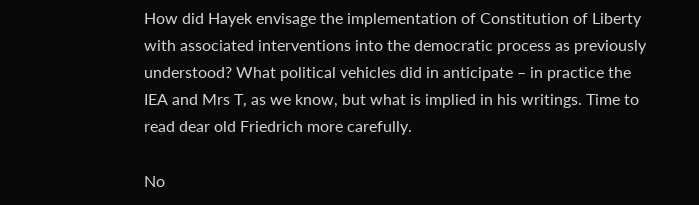How did Hayek envisage the implementation of Constitution of Liberty with associated interventions into the democratic process as previously understood? What political vehicles did in anticipate – in practice the IEA and Mrs T, as we know, but what is implied in his writings. Time to read dear old Friedrich more carefully.

No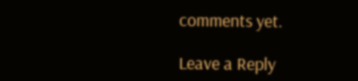comments yet.

Leave a Reply